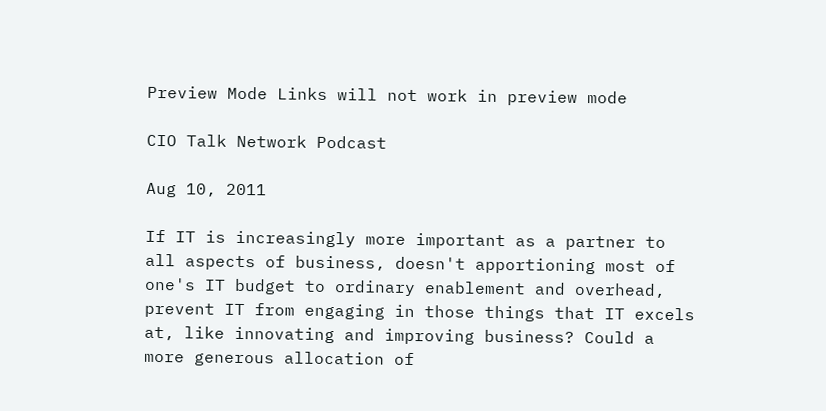Preview Mode Links will not work in preview mode

CIO Talk Network Podcast

Aug 10, 2011

If IT is increasingly more important as a partner to all aspects of business, doesn't apportioning most of one's IT budget to ordinary enablement and overhead, prevent IT from engaging in those things that IT excels at, like innovating and improving business? Could a more generous allocation of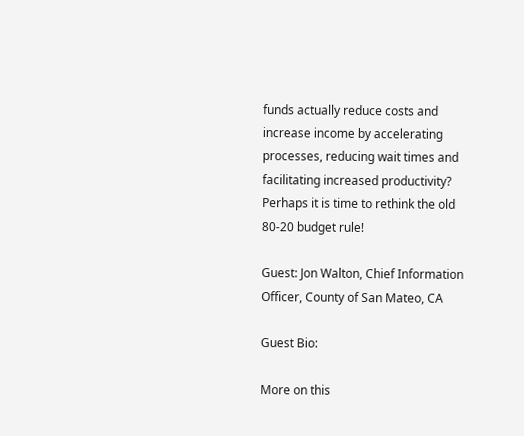funds actually reduce costs and increase income by accelerating processes, reducing wait times and facilitating increased productivity? Perhaps it is time to rethink the old 80-20 budget rule!

Guest: Jon Walton, Chief Information Officer, County of San Mateo, CA

Guest Bio:

More on this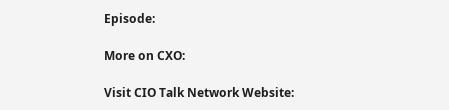Episode:

More on CXO:

Visit CIO Talk Network Website: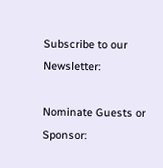Subscribe to our Newsletter:

Nominate Guests or Sponsor: